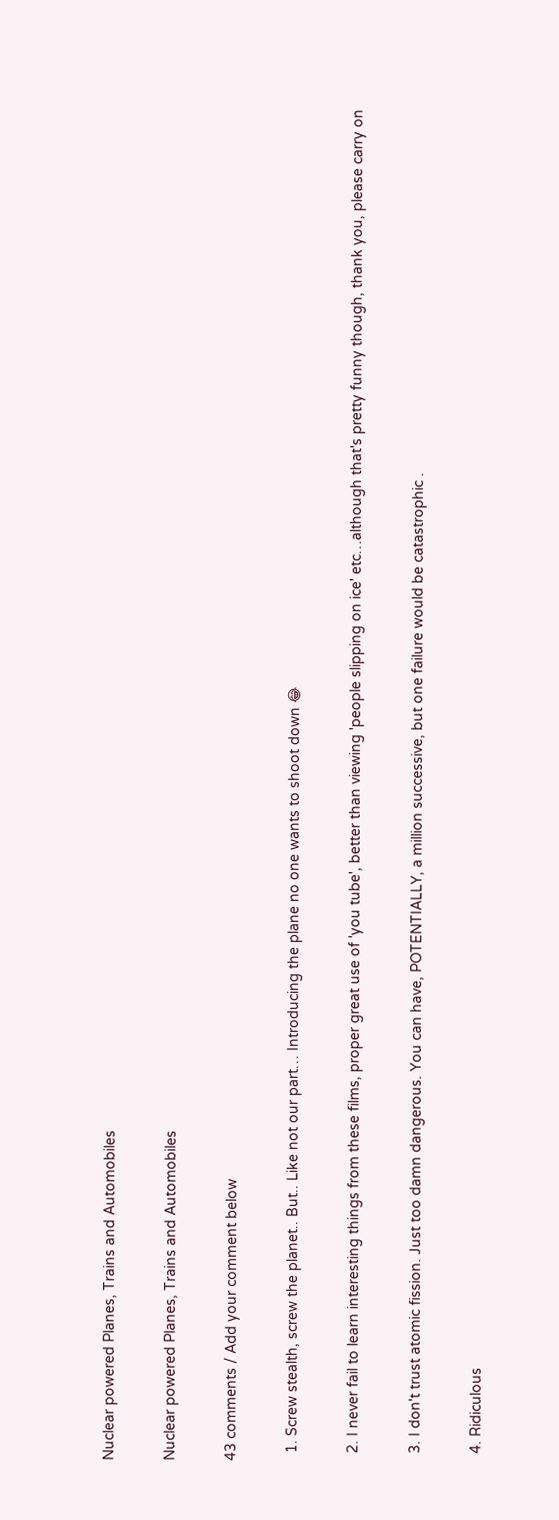Nuclear powered Planes, Trains and Automobiles

Nuclear powered Planes, Trains and Automobiles

43 comments / Add your comment below

  1. Screw stealth, screw the planet.. But.. Like not our part… Introducing the plane no one wants to shoot down 😂

  2. I never fail to learn interesting things from these films, proper great use of 'you tube', better than viewing 'people slipping on ice' etc…although that's pretty funny though, thank you, please carry on

  3. I don't trust atomic fission. Just too damn dangerous. You can have, POTENTIALLY, a million successive, but one failure would be catastrophic .

  4. Ridiculous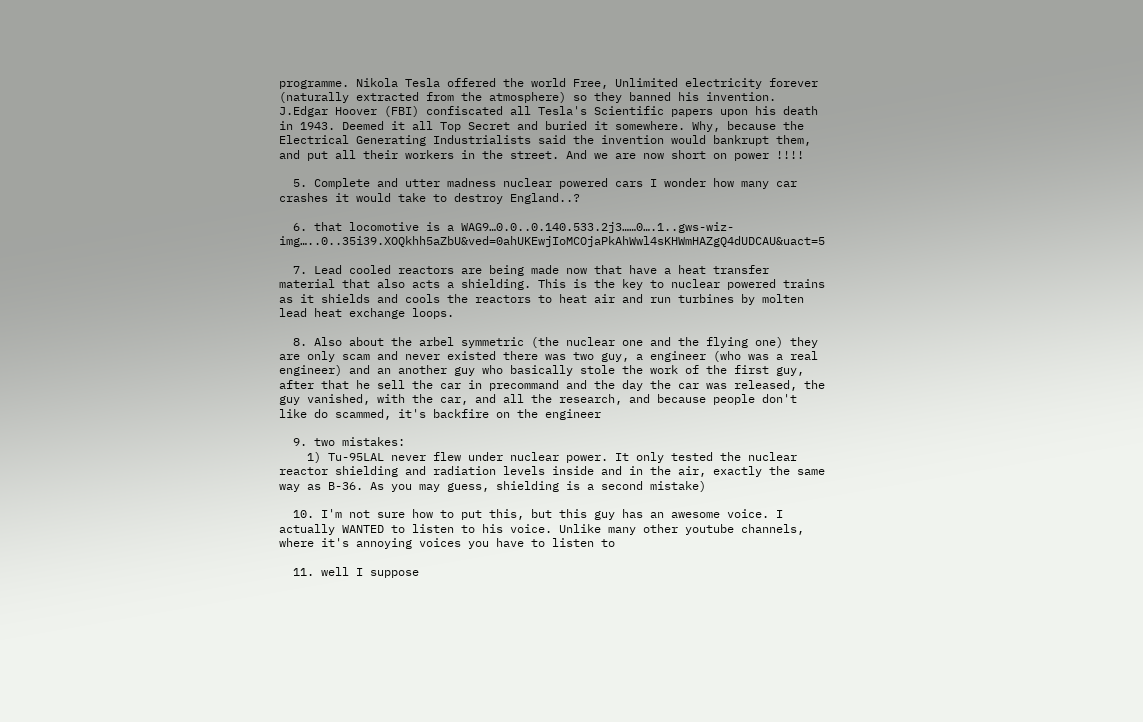programme. Nikola Tesla offered the world Free, Unlimited electricity forever (naturally extracted from the atmosphere) so they banned his invention. J.Edgar Hoover (FBI) confiscated all Tesla's Scientific papers upon his death in 1943. Deemed it all Top Secret and buried it somewhere. Why, because the Electrical Generating Industrialists said the invention would bankrupt them, and put all their workers in the street. And we are now short on power !!!!

  5. Complete and utter madness nuclear powered cars I wonder how many car crashes it would take to destroy England..?

  6. that locomotive is a WAG9…0.0..0.140.533.2j3……0….1..gws-wiz-img…..0..35i39.XOQkhh5aZbU&ved=0ahUKEwjIoMCOjaPkAhWwl4sKHWmHAZgQ4dUDCAU&uact=5

  7. Lead cooled reactors are being made now that have a heat transfer material that also acts a shielding. This is the key to nuclear powered trains as it shields and cools the reactors to heat air and run turbines by molten lead heat exchange loops.

  8. Also about the arbel symmetric (the nuclear one and the flying one) they are only scam and never existed there was two guy, a engineer (who was a real engineer) and an another guy who basically stole the work of the first guy, after that he sell the car in precommand and the day the car was released, the guy vanished, with the car, and all the research, and because people don't like do scammed, it's backfire on the engineer

  9. two mistakes:
    1) Tu-95LAL never flew under nuclear power. It only tested the nuclear reactor shielding and radiation levels inside and in the air, exactly the same way as B-36. As you may guess, shielding is a second mistake)

  10. I'm not sure how to put this, but this guy has an awesome voice. I actually WANTED to listen to his voice. Unlike many other youtube channels, where it's annoying voices you have to listen to

  11. well I suppose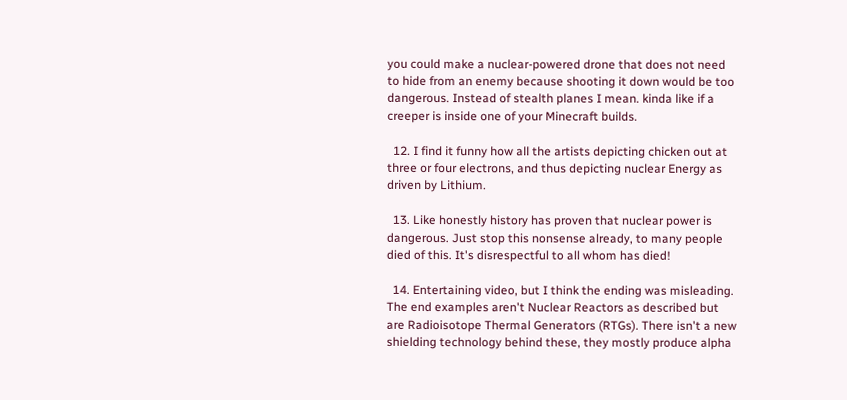you could make a nuclear-powered drone that does not need to hide from an enemy because shooting it down would be too dangerous. Instead of stealth planes I mean. kinda like if a creeper is inside one of your Minecraft builds.

  12. I find it funny how all the artists depicting chicken out at three or four electrons, and thus depicting nuclear Energy as driven by Lithium.

  13. Like honestly history has proven that nuclear power is dangerous. Just stop this nonsense already, to many people died of this. It's disrespectful to all whom has died!

  14. Entertaining video, but I think the ending was misleading. The end examples aren't Nuclear Reactors as described but are Radioisotope Thermal Generators (RTGs). There isn't a new shielding technology behind these, they mostly produce alpha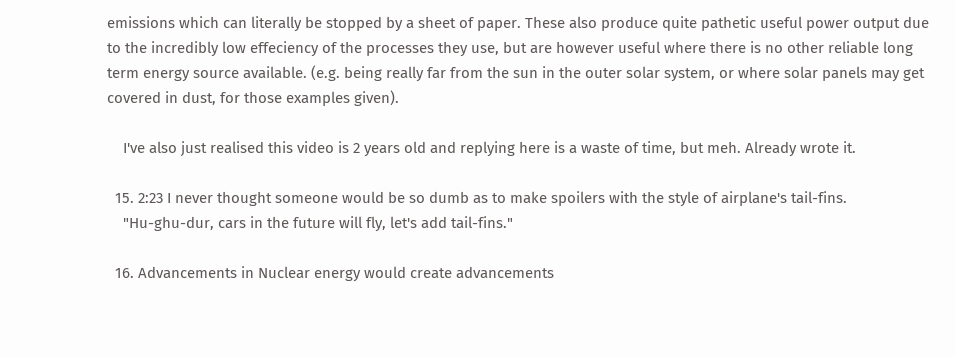emissions which can literally be stopped by a sheet of paper. These also produce quite pathetic useful power output due to the incredibly low effeciency of the processes they use, but are however useful where there is no other reliable long term energy source available. (e.g. being really far from the sun in the outer solar system, or where solar panels may get covered in dust, for those examples given).

    I've also just realised this video is 2 years old and replying here is a waste of time, but meh. Already wrote it.

  15. 2:23 I never thought someone would be so dumb as to make spoilers with the style of airplane's tail-fins.
    "Hu-ghu-dur, cars in the future will fly, let's add tail-fins."

  16. Advancements in Nuclear energy would create advancements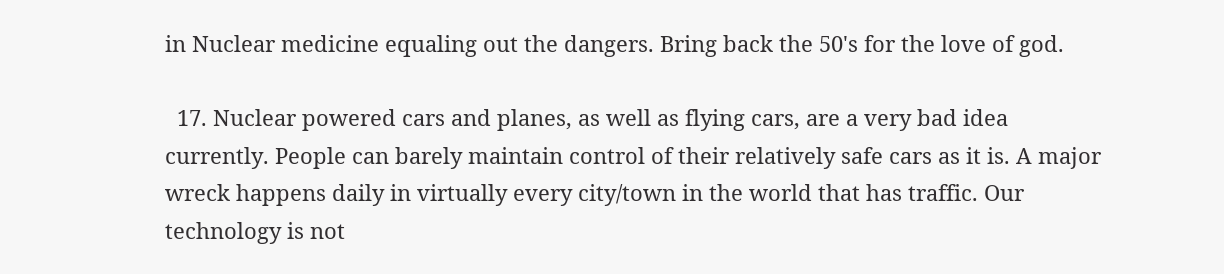in Nuclear medicine equaling out the dangers. Bring back the 50's for the love of god.

  17. Nuclear powered cars and planes, as well as flying cars, are a very bad idea currently. People can barely maintain control of their relatively safe cars as it is. A major wreck happens daily in virtually every city/town in the world that has traffic. Our technology is not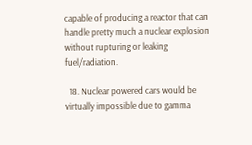capable of producing a reactor that can handle pretty much a nuclear explosion without rupturing or leaking fuel/radiation.

  18. Nuclear powered cars would be virtually impossible due to gamma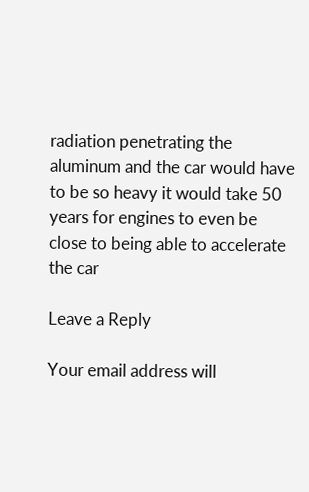radiation penetrating the aluminum and the car would have to be so heavy it would take 50 years for engines to even be close to being able to accelerate the car

Leave a Reply

Your email address will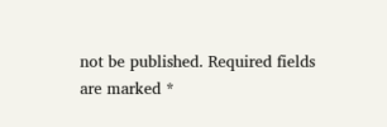not be published. Required fields are marked *